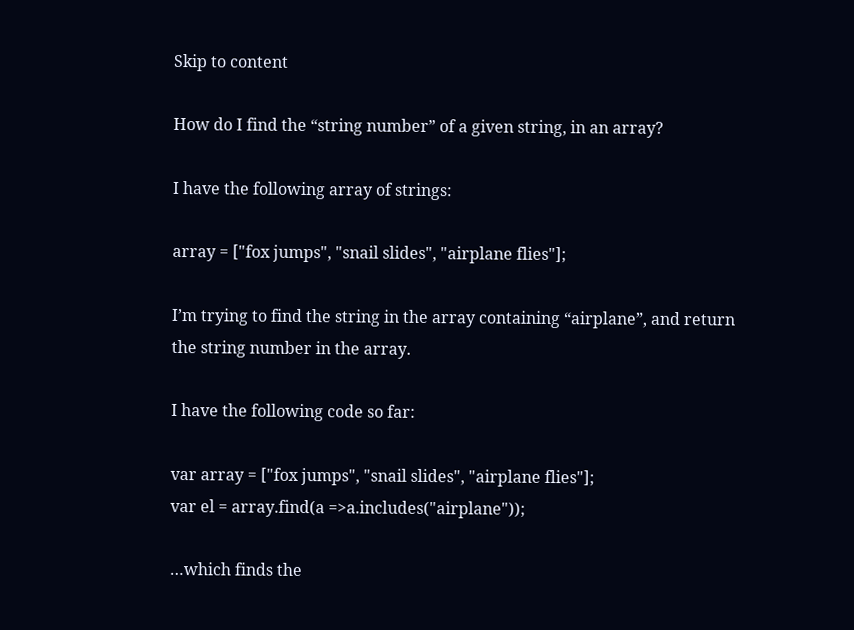Skip to content

How do I find the “string number” of a given string, in an array?

I have the following array of strings:

array = ["fox jumps", "snail slides", "airplane flies"];

I’m trying to find the string in the array containing “airplane”, and return the string number in the array.

I have the following code so far:

var array = ["fox jumps", "snail slides", "airplane flies"];
var el = array.find(a =>a.includes("airplane"));

…which finds the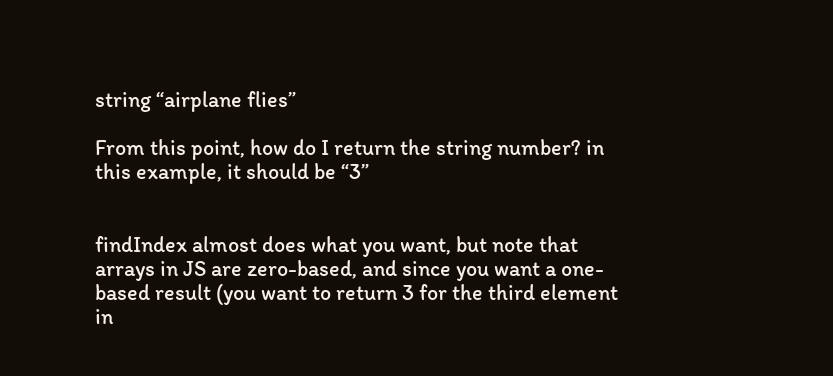string “airplane flies”

From this point, how do I return the string number? in this example, it should be “3”


findIndex almost does what you want, but note that arrays in JS are zero-based, and since you want a one-based result (you want to return 3 for the third element in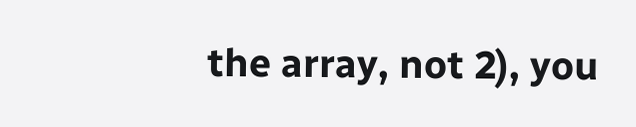the array, not 2), you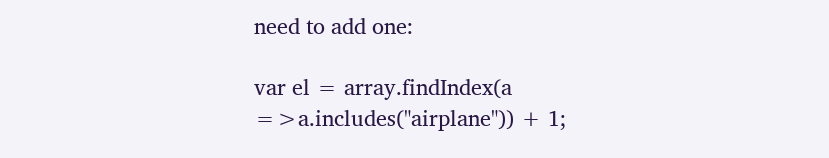need to add one:

var el = array.findIndex(a =>a.includes("airplane")) + 1;